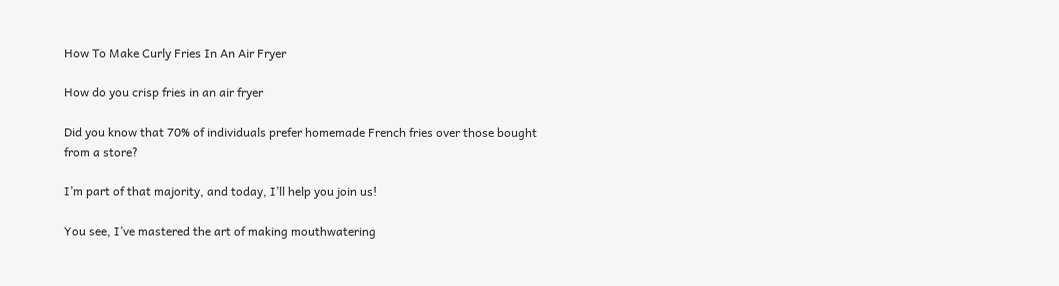How To Make Curly Fries In An Air Fryer

How do you crisp fries in an air fryer

Did you know that 70% of individuals prefer homemade French fries over those bought from a store?

I’m part of that majority, and today, I’ll help you join us!

You see, I’ve mastered the art of making mouthwatering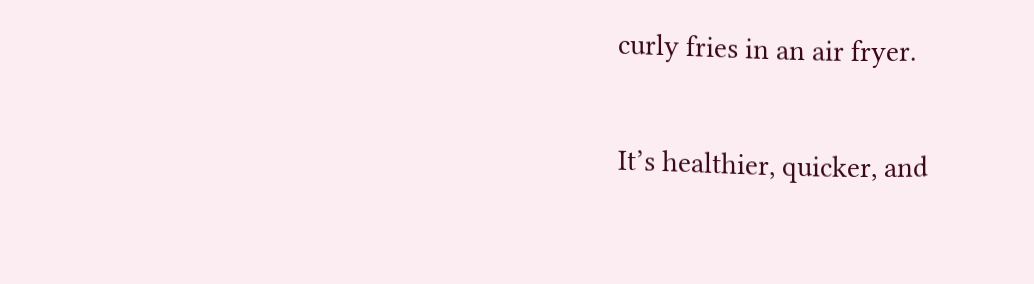curly fries in an air fryer.

It’s healthier, quicker, and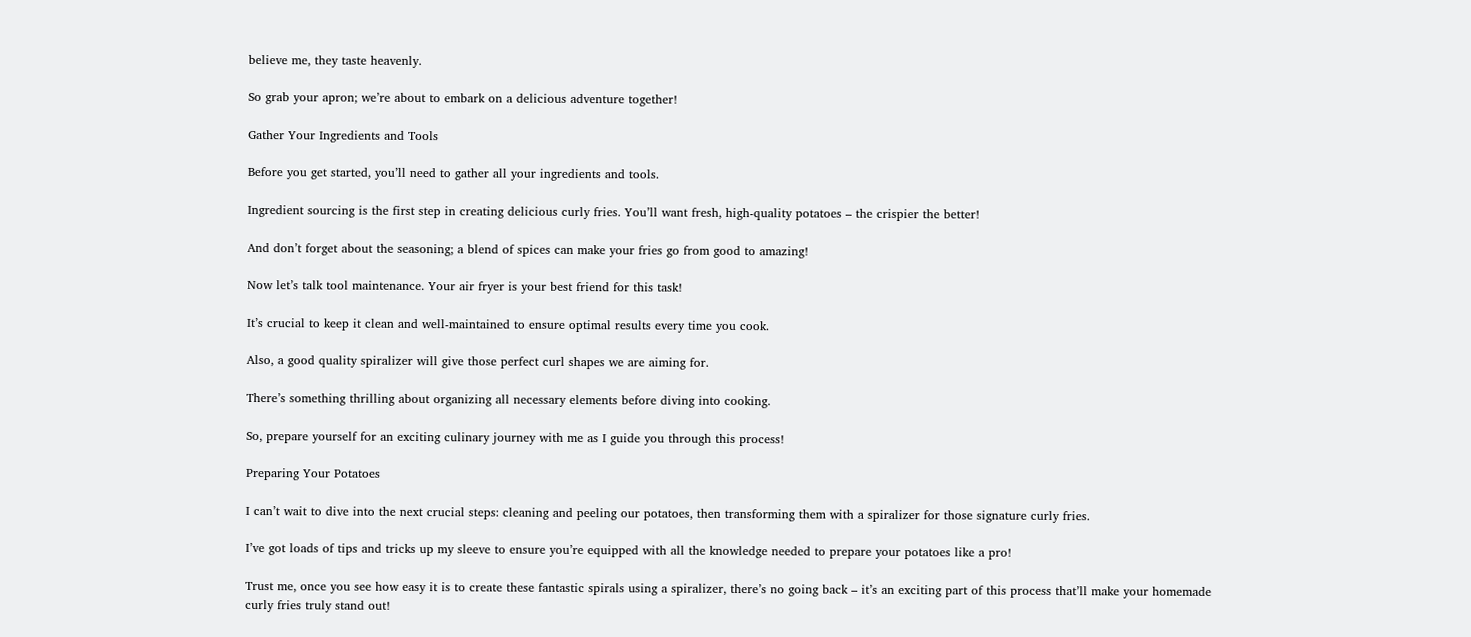believe me, they taste heavenly.

So grab your apron; we’re about to embark on a delicious adventure together!

Gather Your Ingredients and Tools

Before you get started, you’ll need to gather all your ingredients and tools.

Ingredient sourcing is the first step in creating delicious curly fries. You’ll want fresh, high-quality potatoes – the crispier the better!

And don’t forget about the seasoning; a blend of spices can make your fries go from good to amazing!

Now let’s talk tool maintenance. Your air fryer is your best friend for this task!

It’s crucial to keep it clean and well-maintained to ensure optimal results every time you cook.

Also, a good quality spiralizer will give those perfect curl shapes we are aiming for.

There’s something thrilling about organizing all necessary elements before diving into cooking.

So, prepare yourself for an exciting culinary journey with me as I guide you through this process!

Preparing Your Potatoes

I can’t wait to dive into the next crucial steps: cleaning and peeling our potatoes, then transforming them with a spiralizer for those signature curly fries.

I’ve got loads of tips and tricks up my sleeve to ensure you’re equipped with all the knowledge needed to prepare your potatoes like a pro!

Trust me, once you see how easy it is to create these fantastic spirals using a spiralizer, there’s no going back – it’s an exciting part of this process that’ll make your homemade curly fries truly stand out!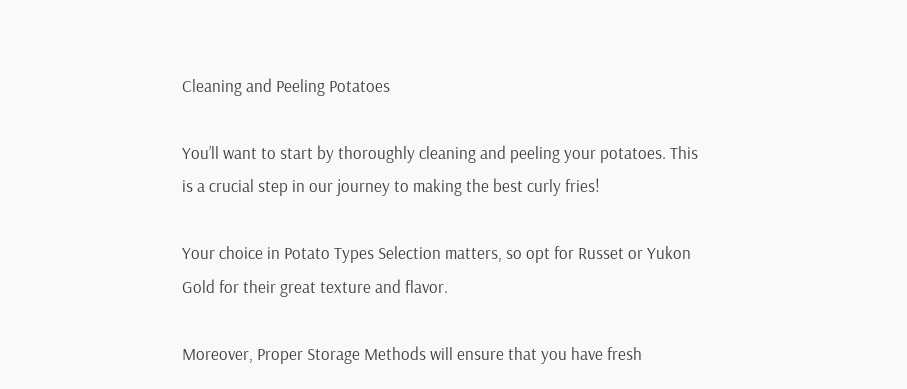Cleaning and Peeling Potatoes

You’ll want to start by thoroughly cleaning and peeling your potatoes. This is a crucial step in our journey to making the best curly fries!

Your choice in Potato Types Selection matters, so opt for Russet or Yukon Gold for their great texture and flavor.

Moreover, Proper Storage Methods will ensure that you have fresh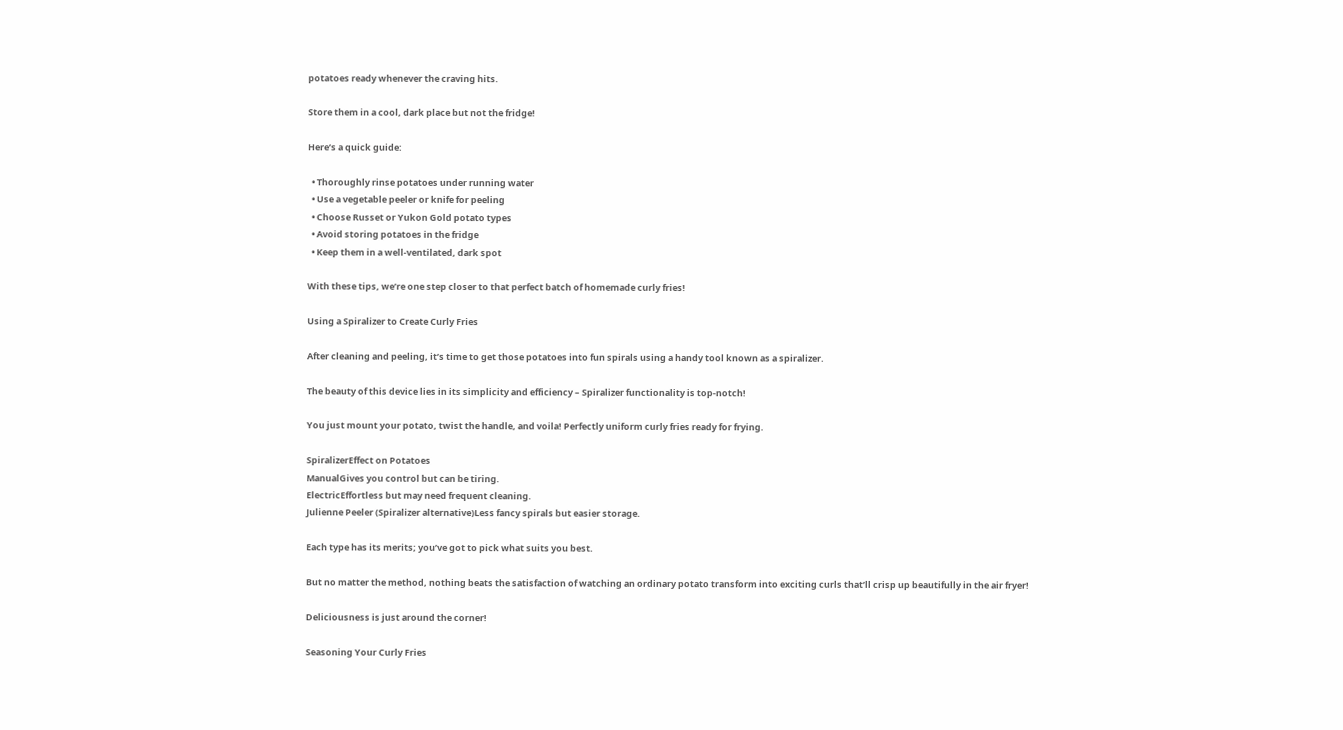potatoes ready whenever the craving hits.

Store them in a cool, dark place but not the fridge!

Here’s a quick guide:

  • Thoroughly rinse potatoes under running water
  • Use a vegetable peeler or knife for peeling
  • Choose Russet or Yukon Gold potato types
  • Avoid storing potatoes in the fridge
  • Keep them in a well-ventilated, dark spot

With these tips, we’re one step closer to that perfect batch of homemade curly fries!

Using a Spiralizer to Create Curly Fries

After cleaning and peeling, it’s time to get those potatoes into fun spirals using a handy tool known as a spiralizer.

The beauty of this device lies in its simplicity and efficiency – Spiralizer functionality is top-notch!

You just mount your potato, twist the handle, and voila! Perfectly uniform curly fries ready for frying.

SpiralizerEffect on Potatoes
ManualGives you control but can be tiring.
ElectricEffortless but may need frequent cleaning.
Julienne Peeler (Spiralizer alternative)Less fancy spirals but easier storage.

Each type has its merits; you’ve got to pick what suits you best.

But no matter the method, nothing beats the satisfaction of watching an ordinary potato transform into exciting curls that’ll crisp up beautifully in the air fryer!

Deliciousness is just around the corner!

Seasoning Your Curly Fries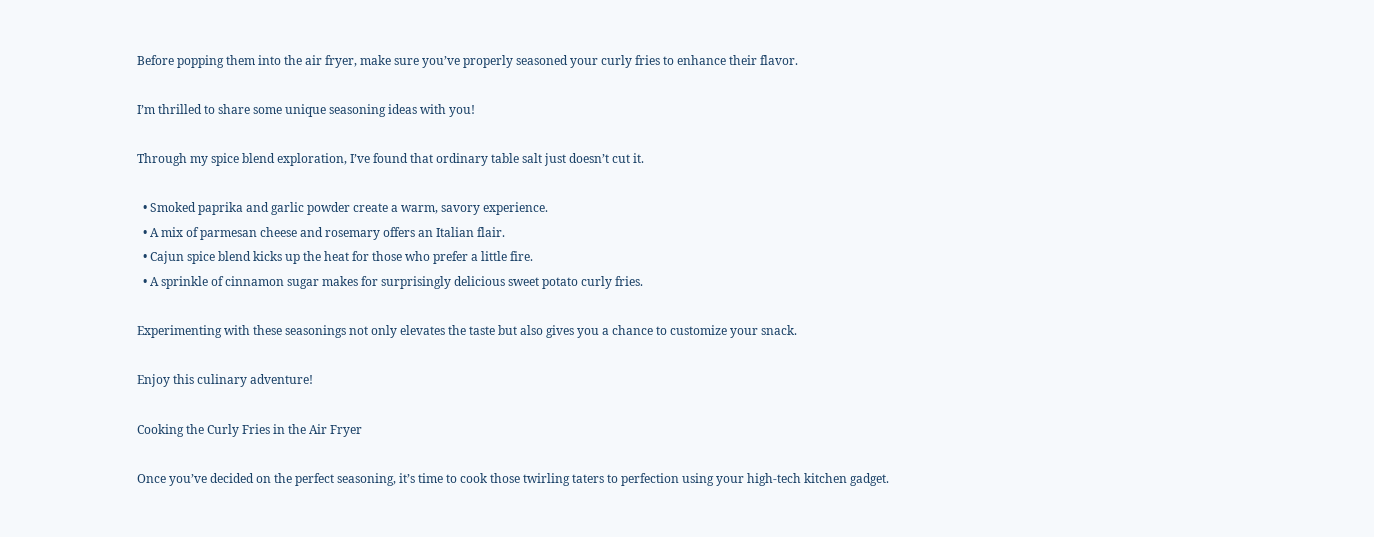Before popping them into the air fryer, make sure you’ve properly seasoned your curly fries to enhance their flavor.

I’m thrilled to share some unique seasoning ideas with you!

Through my spice blend exploration, I’ve found that ordinary table salt just doesn’t cut it.

  • Smoked paprika and garlic powder create a warm, savory experience.
  • A mix of parmesan cheese and rosemary offers an Italian flair.
  • Cajun spice blend kicks up the heat for those who prefer a little fire.
  • A sprinkle of cinnamon sugar makes for surprisingly delicious sweet potato curly fries.

Experimenting with these seasonings not only elevates the taste but also gives you a chance to customize your snack.

Enjoy this culinary adventure!

Cooking the Curly Fries in the Air Fryer

Once you’ve decided on the perfect seasoning, it’s time to cook those twirling taters to perfection using your high-tech kitchen gadget.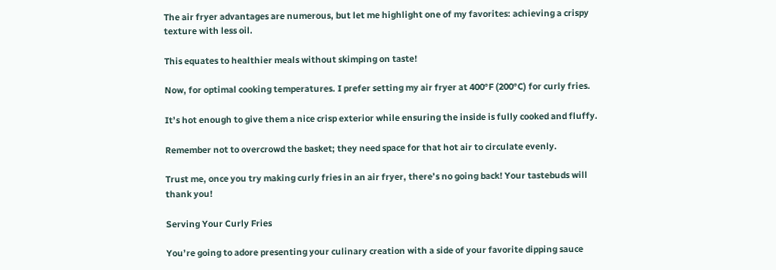The air fryer advantages are numerous, but let me highlight one of my favorites: achieving a crispy texture with less oil.

This equates to healthier meals without skimping on taste!

Now, for optimal cooking temperatures. I prefer setting my air fryer at 400°F (200°C) for curly fries.

It’s hot enough to give them a nice crisp exterior while ensuring the inside is fully cooked and fluffy.

Remember not to overcrowd the basket; they need space for that hot air to circulate evenly.

Trust me, once you try making curly fries in an air fryer, there’s no going back! Your tastebuds will thank you!

Serving Your Curly Fries

You’re going to adore presenting your culinary creation with a side of your favorite dipping sauce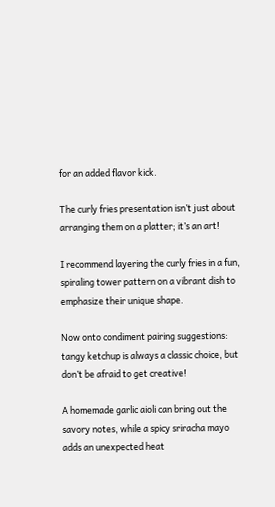for an added flavor kick.

The curly fries presentation isn’t just about arranging them on a platter; it’s an art!

I recommend layering the curly fries in a fun, spiraling tower pattern on a vibrant dish to emphasize their unique shape.

Now onto condiment pairing suggestions: tangy ketchup is always a classic choice, but don’t be afraid to get creative!

A homemade garlic aioli can bring out the savory notes, while a spicy sriracha mayo adds an unexpected heat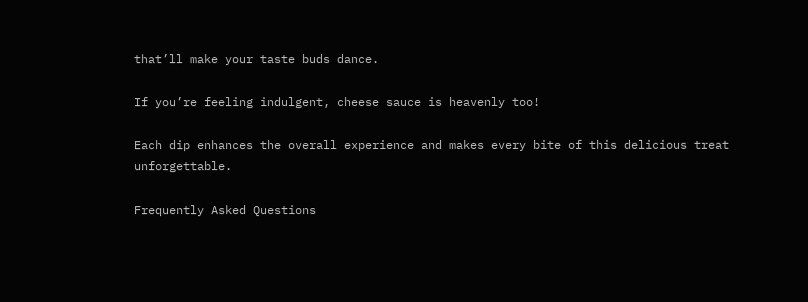that’ll make your taste buds dance.

If you’re feeling indulgent, cheese sauce is heavenly too!

Each dip enhances the overall experience and makes every bite of this delicious treat unforgettable.

Frequently Asked Questions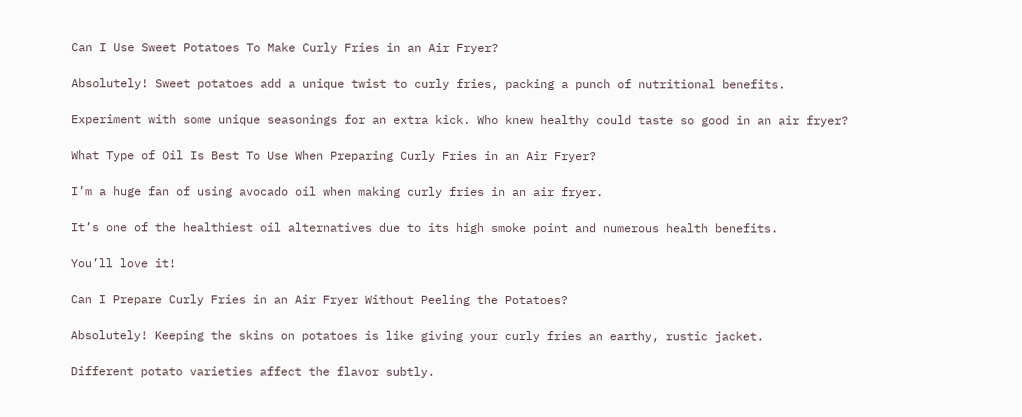Can I Use Sweet Potatoes To Make Curly Fries in an Air Fryer?

Absolutely! Sweet potatoes add a unique twist to curly fries, packing a punch of nutritional benefits.

Experiment with some unique seasonings for an extra kick. Who knew healthy could taste so good in an air fryer?

What Type of Oil Is Best To Use When Preparing Curly Fries in an Air Fryer?

I’m a huge fan of using avocado oil when making curly fries in an air fryer.

It’s one of the healthiest oil alternatives due to its high smoke point and numerous health benefits.

You’ll love it!

Can I Prepare Curly Fries in an Air Fryer Without Peeling the Potatoes?

Absolutely! Keeping the skins on potatoes is like giving your curly fries an earthy, rustic jacket.

Different potato varieties affect the flavor subtly.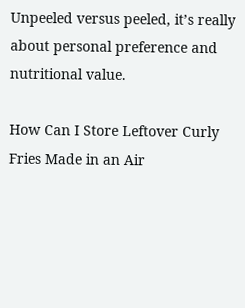Unpeeled versus peeled, it’s really about personal preference and nutritional value.

How Can I Store Leftover Curly Fries Made in an Air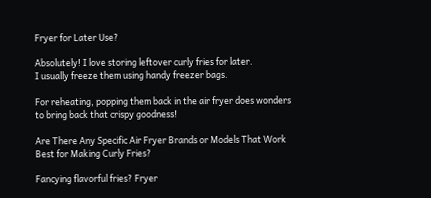Fryer for Later Use?

Absolutely! I love storing leftover curly fries for later.
I usually freeze them using handy freezer bags.

For reheating, popping them back in the air fryer does wonders to bring back that crispy goodness!

Are There Any Specific Air Fryer Brands or Models That Work Best for Making Curly Fries?

Fancying flavorful fries? Fryer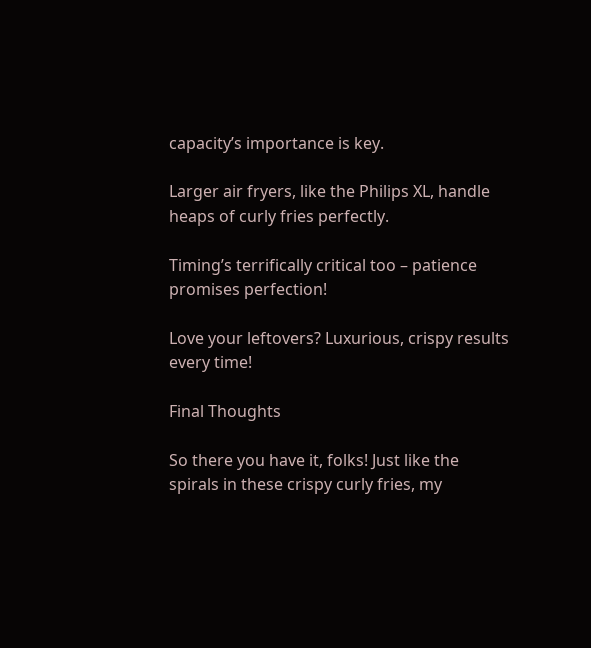capacity’s importance is key.

Larger air fryers, like the Philips XL, handle heaps of curly fries perfectly.

Timing’s terrifically critical too – patience promises perfection!

Love your leftovers? Luxurious, crispy results every time!

Final Thoughts

So there you have it, folks! Just like the spirals in these crispy curly fries, my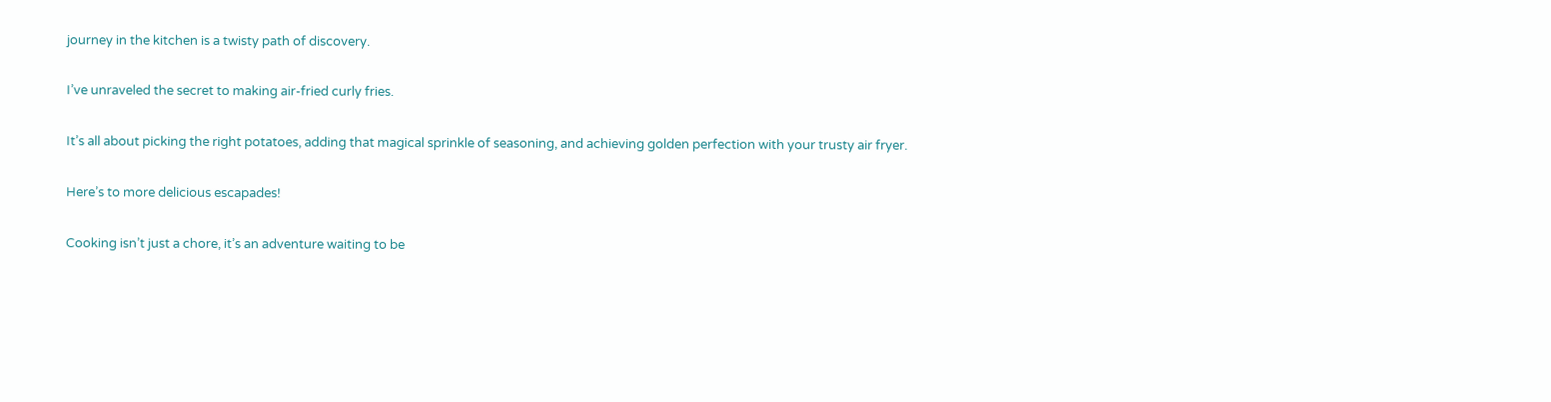journey in the kitchen is a twisty path of discovery.

I’ve unraveled the secret to making air-fried curly fries.

It’s all about picking the right potatoes, adding that magical sprinkle of seasoning, and achieving golden perfection with your trusty air fryer.

Here’s to more delicious escapades!

Cooking isn’t just a chore, it’s an adventure waiting to be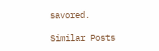savored.

Similar Posts